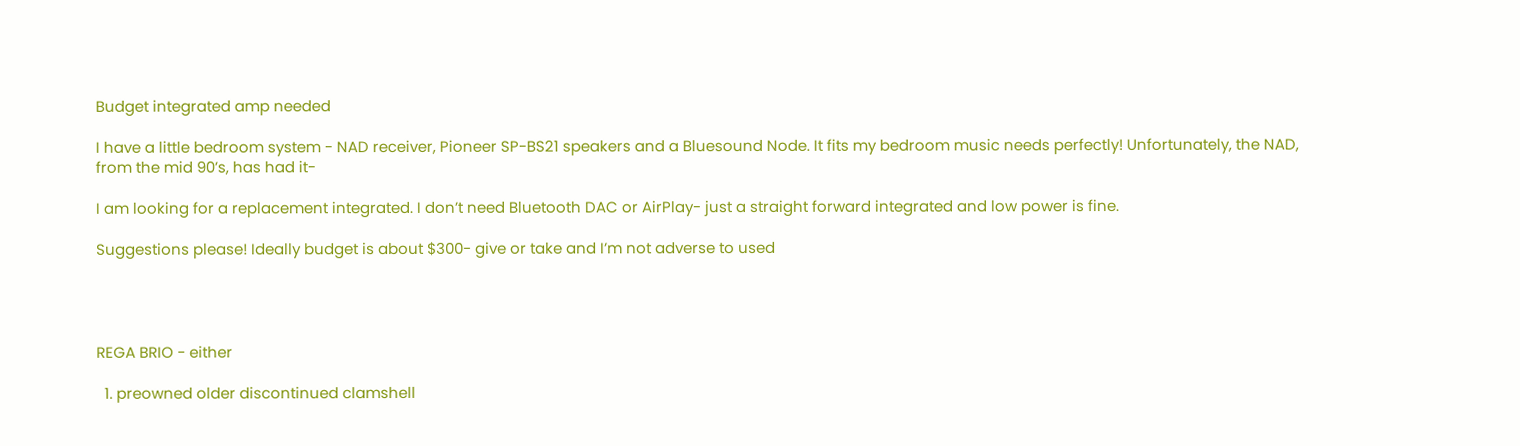Budget integrated amp needed

I have a little bedroom system - NAD receiver, Pioneer SP-BS21 speakers and a Bluesound Node. It fits my bedroom music needs perfectly! Unfortunately, the NAD, from the mid 90’s, has had it-

I am looking for a replacement integrated. I don’t need Bluetooth DAC or AirPlay- just a straight forward integrated and low power is fine.

Suggestions please! Ideally budget is about $300- give or take and I’m not adverse to used




REGA BRIO - either

  1. preowned older discontinued clamshell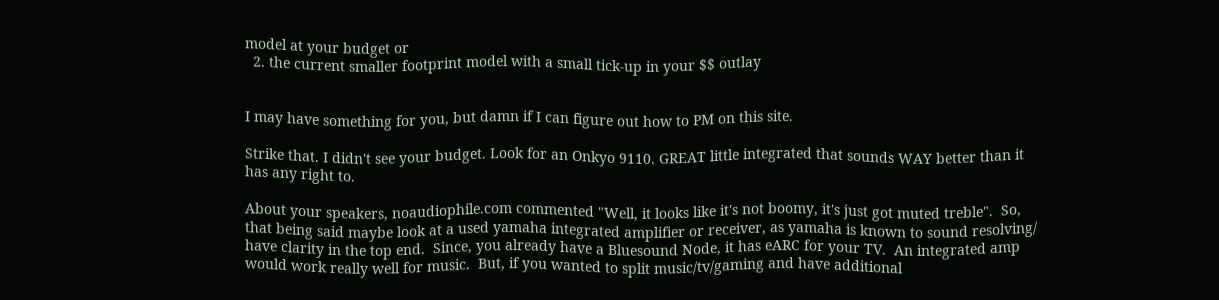model at your budget or
  2. the current smaller footprint model with a small tick-up in your $$ outlay


I may have something for you, but damn if I can figure out how to PM on this site.

Strike that. I didn't see your budget. Look for an Onkyo 9110. GREAT little integrated that sounds WAY better than it has any right to.

About your speakers, noaudiophile.com commented "Well, it looks like it's not boomy, it's just got muted treble".  So, that being said maybe look at a used yamaha integrated amplifier or receiver, as yamaha is known to sound resolving/ have clarity in the top end.  Since, you already have a Bluesound Node, it has eARC for your TV.  An integrated amp would work really well for music.  But, if you wanted to split music/tv/gaming and have additional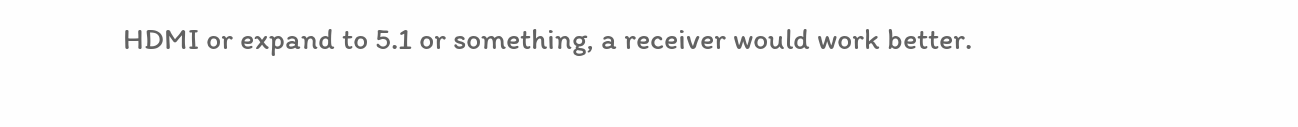HDMI or expand to 5.1 or something, a receiver would work better.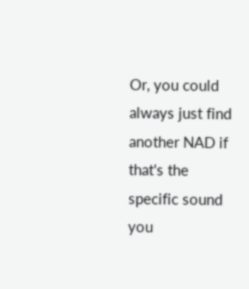Or, you could always just find another NAD if that's the specific sound you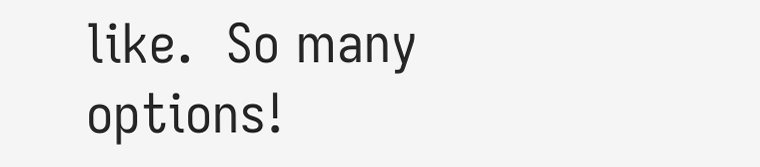like.  So many options!